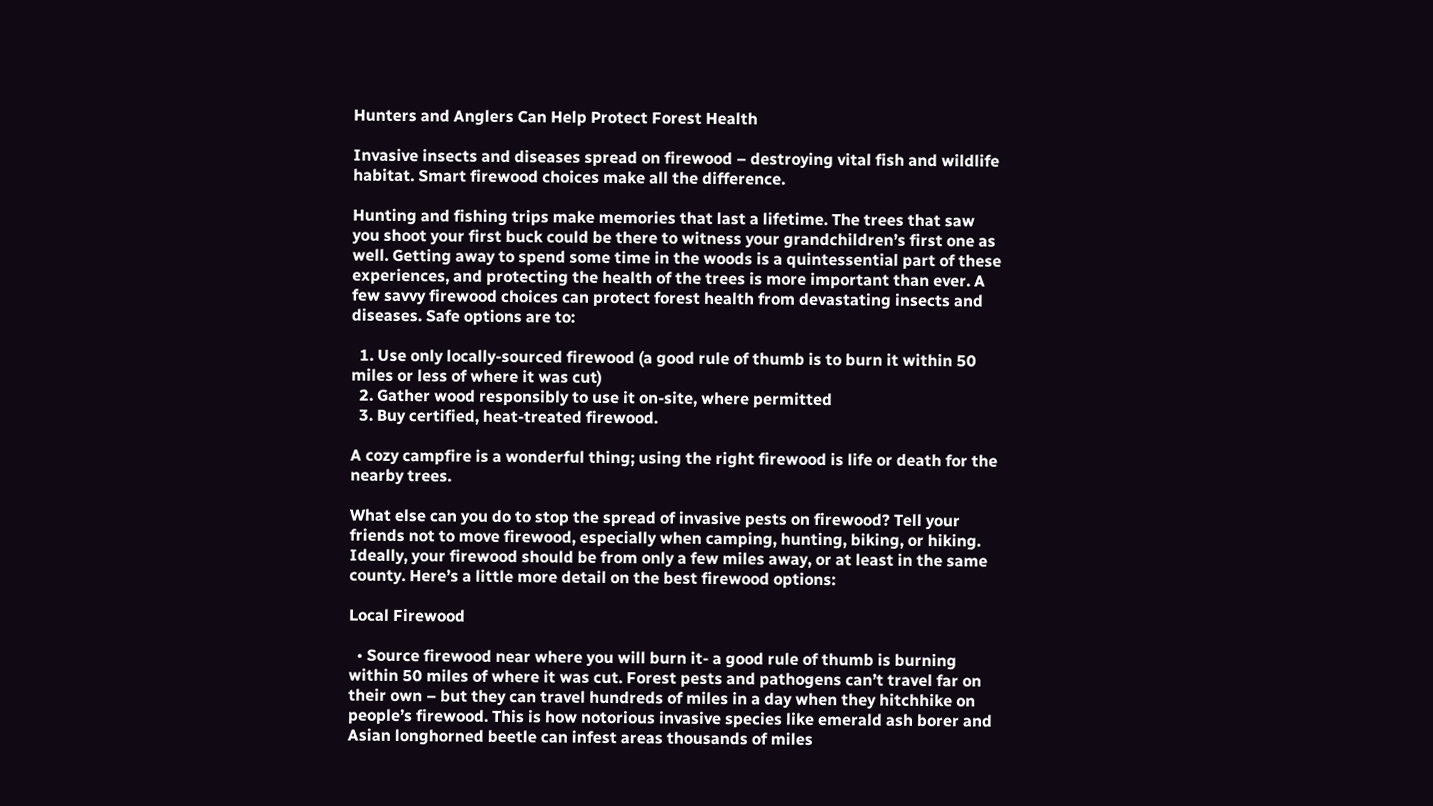Hunters and Anglers Can Help Protect Forest Health

Invasive insects and diseases spread on firewood – destroying vital fish and wildlife habitat. Smart firewood choices make all the difference.

Hunting and fishing trips make memories that last a lifetime. The trees that saw you shoot your first buck could be there to witness your grandchildren’s first one as well. Getting away to spend some time in the woods is a quintessential part of these experiences, and protecting the health of the trees is more important than ever. A few savvy firewood choices can protect forest health from devastating insects and diseases. Safe options are to:

  1. Use only locally-sourced firewood (a good rule of thumb is to burn it within 50 miles or less of where it was cut)
  2. Gather wood responsibly to use it on-site, where permitted
  3. Buy certified, heat-treated firewood.

A cozy campfire is a wonderful thing; using the right firewood is life or death for the nearby trees.

What else can you do to stop the spread of invasive pests on firewood? Tell your friends not to move firewood, especially when camping, hunting, biking, or hiking. Ideally, your firewood should be from only a few miles away, or at least in the same county. Here’s a little more detail on the best firewood options:

Local Firewood

  • Source firewood near where you will burn it- a good rule of thumb is burning within 50 miles of where it was cut. Forest pests and pathogens can’t travel far on their own – but they can travel hundreds of miles in a day when they hitchhike on people’s firewood. This is how notorious invasive species like emerald ash borer and Asian longhorned beetle can infest areas thousands of miles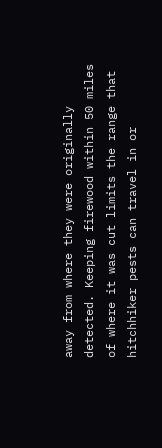away from where they were originally detected. Keeping firewood within 50 miles of where it was cut limits the range that hitchhiker pests can travel in or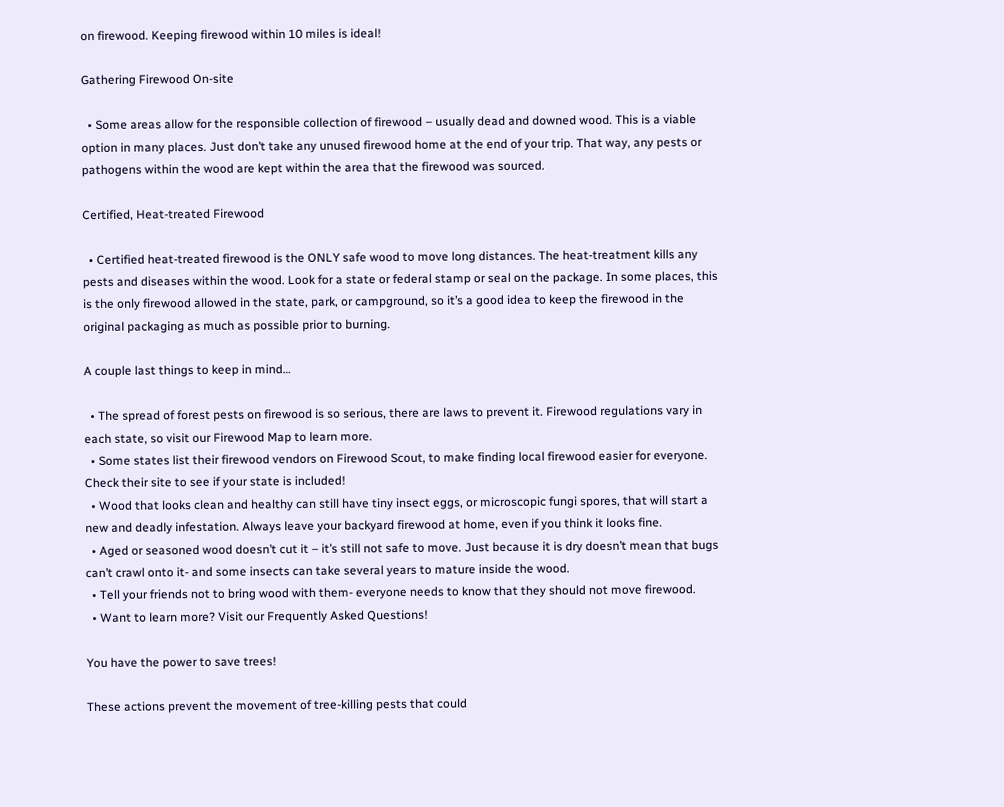on firewood. Keeping firewood within 10 miles is ideal!

Gathering Firewood On-site

  • Some areas allow for the responsible collection of firewood – usually dead and downed wood. This is a viable option in many places. Just don’t take any unused firewood home at the end of your trip. That way, any pests or pathogens within the wood are kept within the area that the firewood was sourced.

Certified, Heat-treated Firewood

  • Certified heat-treated firewood is the ONLY safe wood to move long distances. The heat-treatment kills any pests and diseases within the wood. Look for a state or federal stamp or seal on the package. In some places, this is the only firewood allowed in the state, park, or campground, so it’s a good idea to keep the firewood in the original packaging as much as possible prior to burning.

A couple last things to keep in mind…

  • The spread of forest pests on firewood is so serious, there are laws to prevent it. Firewood regulations vary in each state, so visit our Firewood Map to learn more.
  • Some states list their firewood vendors on Firewood Scout, to make finding local firewood easier for everyone. Check their site to see if your state is included!
  • Wood that looks clean and healthy can still have tiny insect eggs, or microscopic fungi spores, that will start a new and deadly infestation. Always leave your backyard firewood at home, even if you think it looks fine.
  • Aged or seasoned wood doesn’t cut it – it’s still not safe to move. Just because it is dry doesn’t mean that bugs can’t crawl onto it- and some insects can take several years to mature inside the wood.
  • Tell your friends not to bring wood with them- everyone needs to know that they should not move firewood.
  • Want to learn more? Visit our Frequently Asked Questions!

You have the power to save trees!

These actions prevent the movement of tree-killing pests that could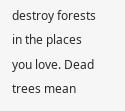destroy forests in the places you love. Dead trees mean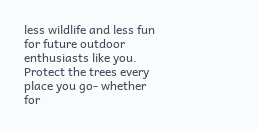less wildlife and less fun for future outdoor enthusiasts like you. Protect the trees every place you go- whether for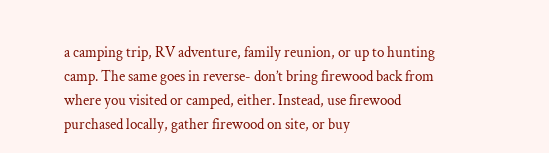a camping trip, RV adventure, family reunion, or up to hunting camp. The same goes in reverse- don’t bring firewood back from where you visited or camped, either. Instead, use firewood purchased locally, gather firewood on site, or buy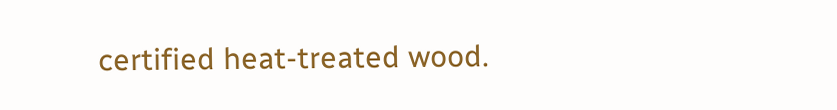certified heat-treated wood.